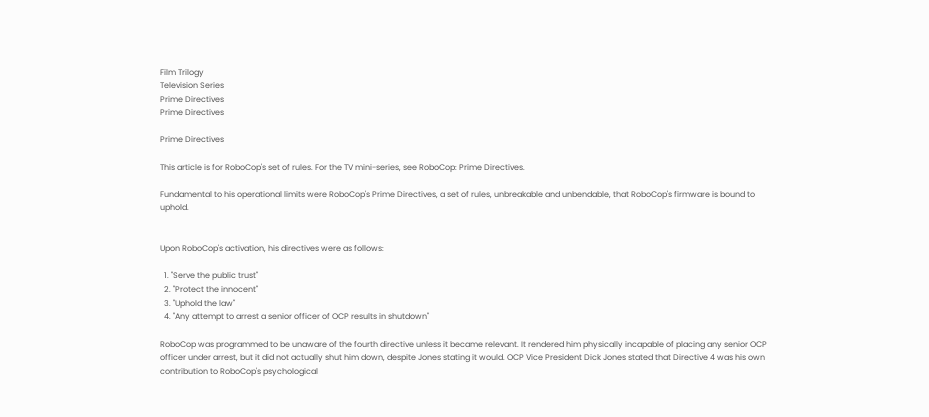Film Trilogy
Television Series
Prime Directives
Prime Directives

Prime Directives

This article is for RoboCop's set of rules. For the TV mini-series, see RoboCop: Prime Directives.

Fundamental to his operational limits were RoboCop's Prime Directives, a set of rules, unbreakable and unbendable, that RoboCop's firmware is bound to uphold.


Upon RoboCop's activation, his directives were as follows:

  1. "Serve the public trust"
  2. "Protect the innocent"
  3. "Uphold the law"
  4. "Any attempt to arrest a senior officer of OCP results in shutdown"

RoboCop was programmed to be unaware of the fourth directive unless it became relevant. It rendered him physically incapable of placing any senior OCP officer under arrest, but it did not actually shut him down, despite Jones stating it would. OCP Vice President Dick Jones stated that Directive 4 was his own contribution to RoboCop's psychological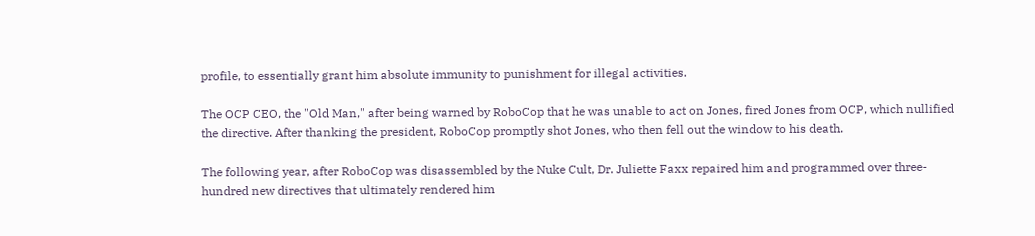profile, to essentially grant him absolute immunity to punishment for illegal activities.

The OCP CEO, the "Old Man," after being warned by RoboCop that he was unable to act on Jones, fired Jones from OCP, which nullified the directive. After thanking the president, RoboCop promptly shot Jones, who then fell out the window to his death.

The following year, after RoboCop was disassembled by the Nuke Cult, Dr. Juliette Faxx repaired him and programmed over three-hundred new directives that ultimately rendered him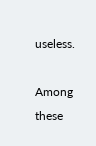useless.

Among these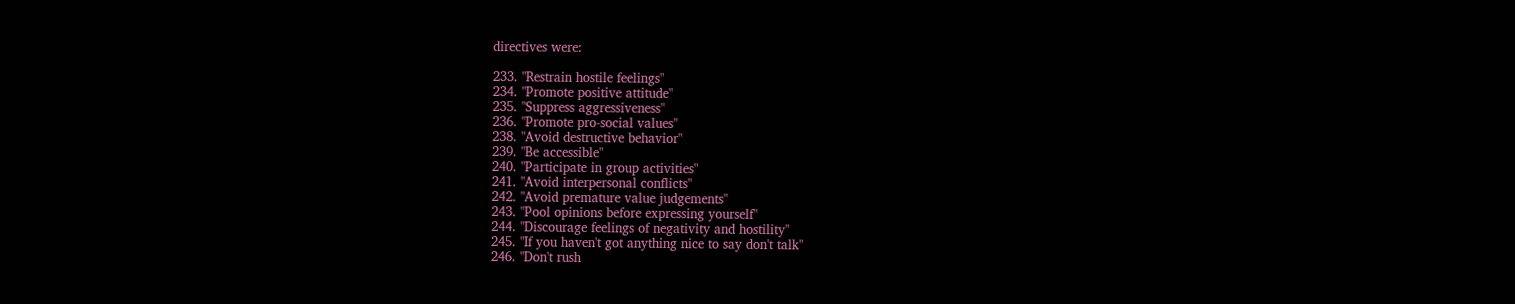directives were:

233. "Restrain hostile feelings"
234. "Promote positive attitude"
235. "Suppress aggressiveness"
236. "Promote pro-social values"
238. "Avoid destructive behavior"
239. "Be accessible"
240. "Participate in group activities"
241. "Avoid interpersonal conflicts"
242. "Avoid premature value judgements"
243. "Pool opinions before expressing yourself"
244. "Discourage feelings of negativity and hostility"
245. "If you haven't got anything nice to say don't talk"
246. "Don't rush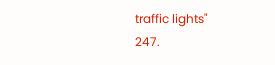traffic lights"
247.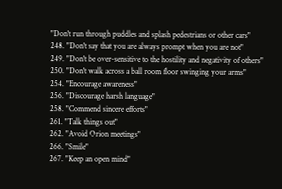"Don't run through puddles and splash pedestrians or other cars"
248. "Don't say that you are always prompt when you are not"
249. "Don't be over-sensitive to the hostility and negativity of others"
250. "Don't walk across a ball room floor swinging your arms"
254. "Encourage awareness"
256. "Discourage harsh language"
258. "Commend sincere efforts"
261. "Talk things out"
262. "Avoid Orion meetings"
266. "Smile"
267. "Keep an open mind"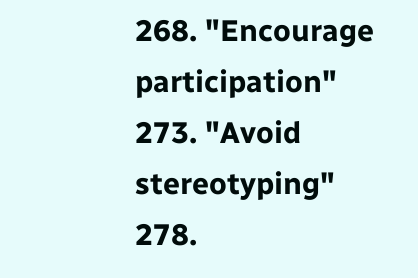268. "Encourage participation"
273. "Avoid stereotyping"
278.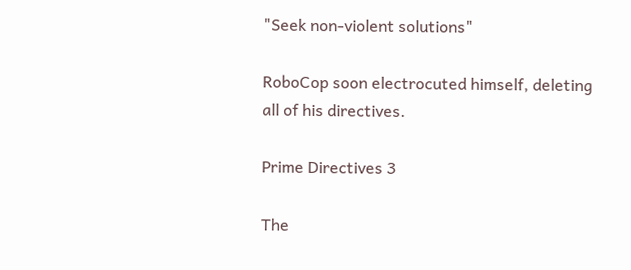"Seek non-violent solutions"

RoboCop soon electrocuted himself, deleting all of his directives.

Prime Directives 3

The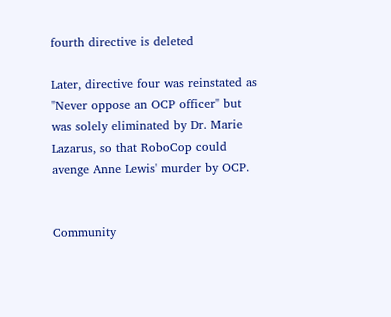fourth directive is deleted

Later, directive four was reinstated as "Never oppose an OCP officer" but was solely eliminated by Dr. Marie Lazarus, so that RoboCop could avenge Anne Lewis' murder by OCP.


Community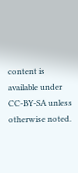content is available under CC-BY-SA unless otherwise noted.